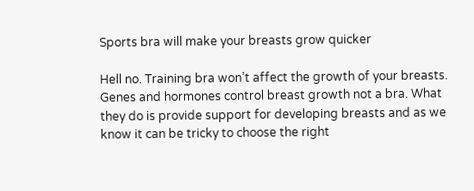Sports bra will make your breasts grow quicker

Hell no. Training bra won’t affect the growth of your breasts. Genes and hormones control breast growth not a bra. What they do is provide support for developing breasts and as we know it can be tricky to choose the right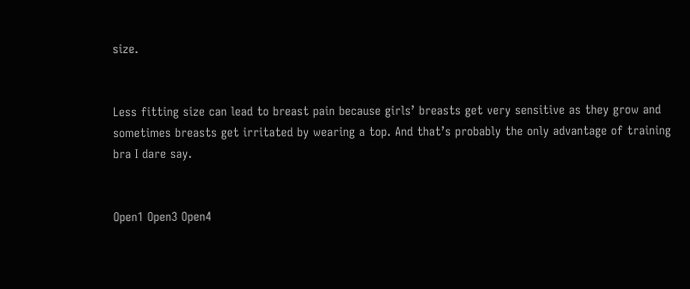size.


Less fitting size can lead to breast pain because girls’ breasts get very sensitive as they grow and sometimes breasts get irritated by wearing a top. And that’s probably the only advantage of training bra I dare say.


Open1 Open3 Open4